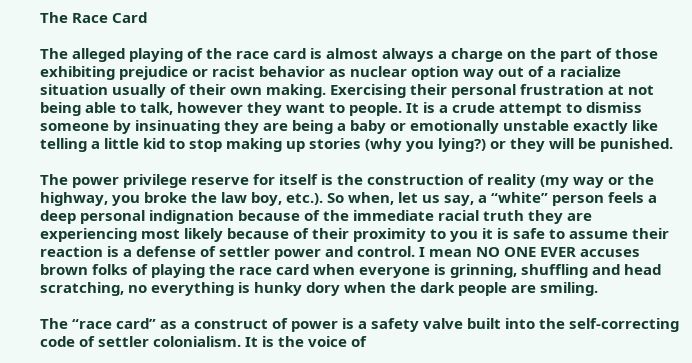The Race Card

The alleged playing of the race card is almost always a charge on the part of those exhibiting prejudice or racist behavior as nuclear option way out of a racialize situation usually of their own making. Exercising their personal frustration at not being able to talk, however they want to people. It is a crude attempt to dismiss someone by insinuating they are being a baby or emotionally unstable exactly like telling a little kid to stop making up stories (why you lying?) or they will be punished.

The power privilege reserve for itself is the construction of reality (my way or the highway, you broke the law boy, etc.). So when, let us say, a “white” person feels a deep personal indignation because of the immediate racial truth they are experiencing most likely because of their proximity to you it is safe to assume their reaction is a defense of settler power and control. I mean NO ONE EVER accuses brown folks of playing the race card when everyone is grinning, shuffling and head scratching, no everything is hunky dory when the dark people are smiling.

The “race card” as a construct of power is a safety valve built into the self-correcting code of settler colonialism. It is the voice of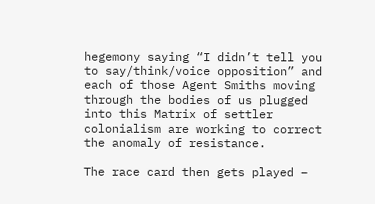hegemony saying “I didn’t tell you to say/think/voice opposition” and each of those Agent Smiths moving through the bodies of us plugged into this Matrix of settler colonialism are working to correct the anomaly of resistance.

The race card then gets played –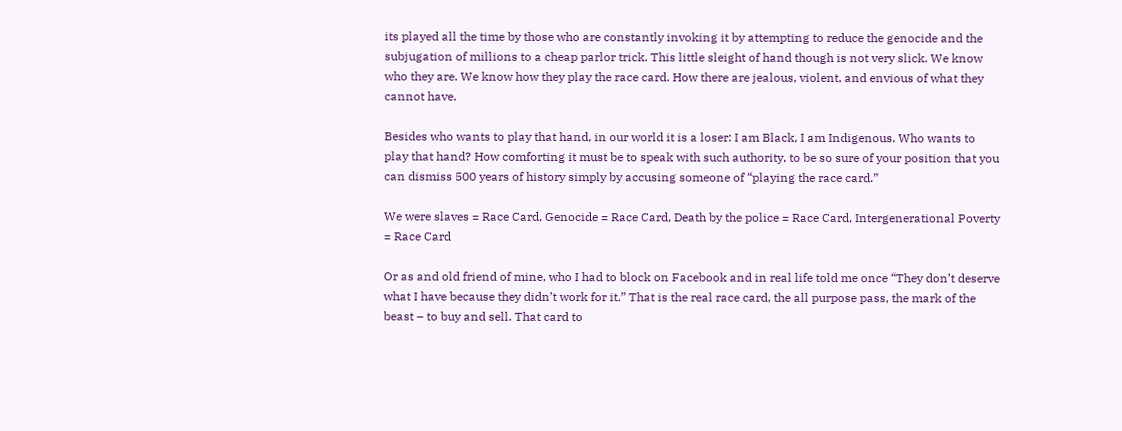its played all the time by those who are constantly invoking it by attempting to reduce the genocide and the subjugation of millions to a cheap parlor trick. This little sleight of hand though is not very slick. We know who they are. We know how they play the race card. How there are jealous, violent, and envious of what they cannot have.

Besides who wants to play that hand, in our world it is a loser: I am Black, I am Indigenous. Who wants to play that hand? How comforting it must be to speak with such authority, to be so sure of your position that you can dismiss 500 years of history simply by accusing someone of “playing the race card.”

We were slaves = Race Card, Genocide = Race Card, Death by the police = Race Card, Intergenerational Poverty = Race Card

Or as and old friend of mine, who I had to block on Facebook and in real life told me once “They don’t deserve what I have because they didn’t work for it.” That is the real race card, the all purpose pass, the mark of the beast – to buy and sell. That card to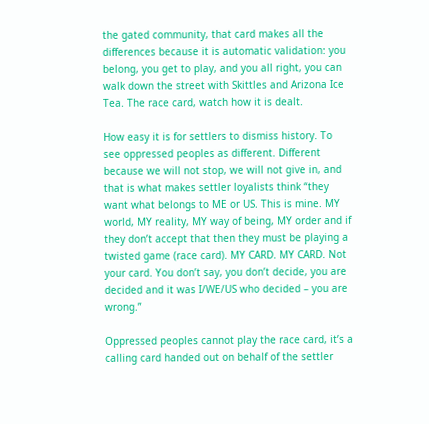the gated community, that card makes all the differences because it is automatic validation: you belong, you get to play, and you all right, you can walk down the street with Skittles and Arizona Ice Tea. The race card, watch how it is dealt.

How easy it is for settlers to dismiss history. To see oppressed peoples as different. Different because we will not stop, we will not give in, and that is what makes settler loyalists think “they want what belongs to ME or US. This is mine. MY world, MY reality, MY way of being, MY order and if they don’t accept that then they must be playing a twisted game (race card). MY CARD. MY CARD. Not your card. You don’t say, you don’t decide, you are decided and it was I/WE/US who decided – you are wrong.”

Oppressed peoples cannot play the race card, it’s a calling card handed out on behalf of the settler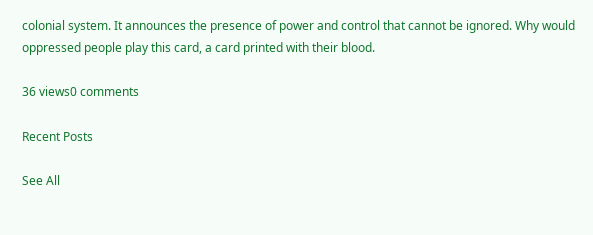colonial system. It announces the presence of power and control that cannot be ignored. Why would oppressed people play this card, a card printed with their blood.

36 views0 comments

Recent Posts

See All